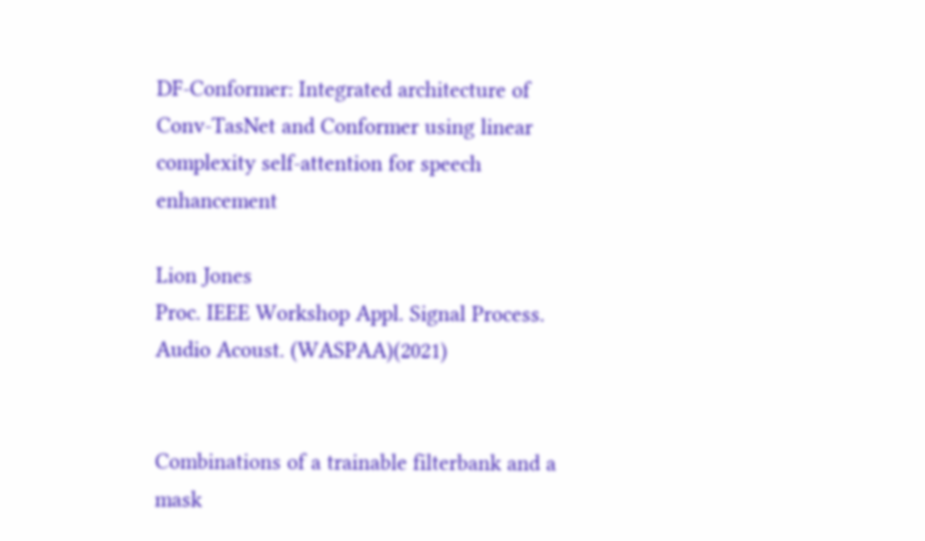DF-Conformer: Integrated architecture of Conv-TasNet and Conformer using linear complexity self-attention for speech enhancement

Lion Jones
Proc. IEEE Workshop Appl. Signal Process. Audio Acoust. (WASPAA)(2021)


Combinations of a trainable filterbank and a mask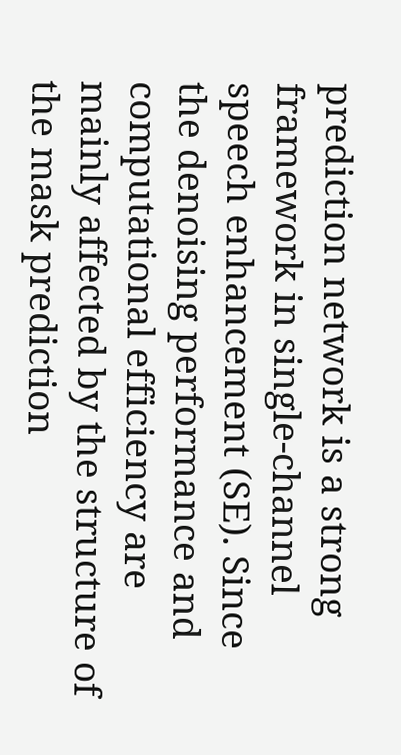prediction network is a strong framework in single-channel speech enhancement (SE). Since the denoising performance and computational efficiency are mainly affected by the structure of the mask prediction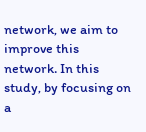network, we aim to improve this network. In this study, by focusing on a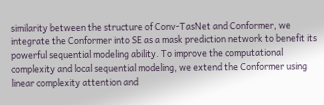similarity between the structure of Conv-TasNet and Conformer, we integrate the Conformer into SE as a mask prediction network to benefit its powerful sequential modeling ability. To improve the computational complexity and local sequential modeling, we extend the Conformer using linear complexity attention and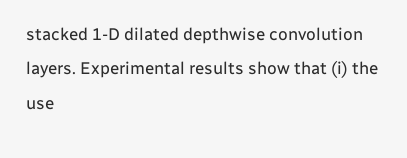stacked 1-D dilated depthwise convolution layers. Experimental results show that (i) the use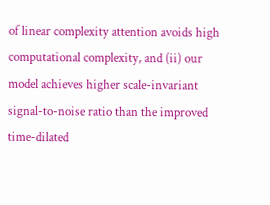of linear complexity attention avoids high computational complexity, and (ii) our model achieves higher scale-invariant signal-to-noise ratio than the improved time-dilated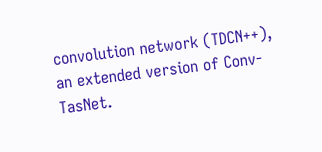convolution network (TDCN++), an extended version of Conv-TasNet.